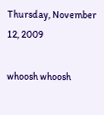Thursday, November 12, 2009

whoosh whoosh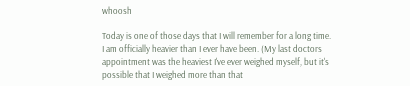whoosh

Today is one of those days that I will remember for a long time. I am officially heavier than I ever have been. (My last doctors appointment was the heaviest I've ever weighed myself, but it's possible that I weighed more than that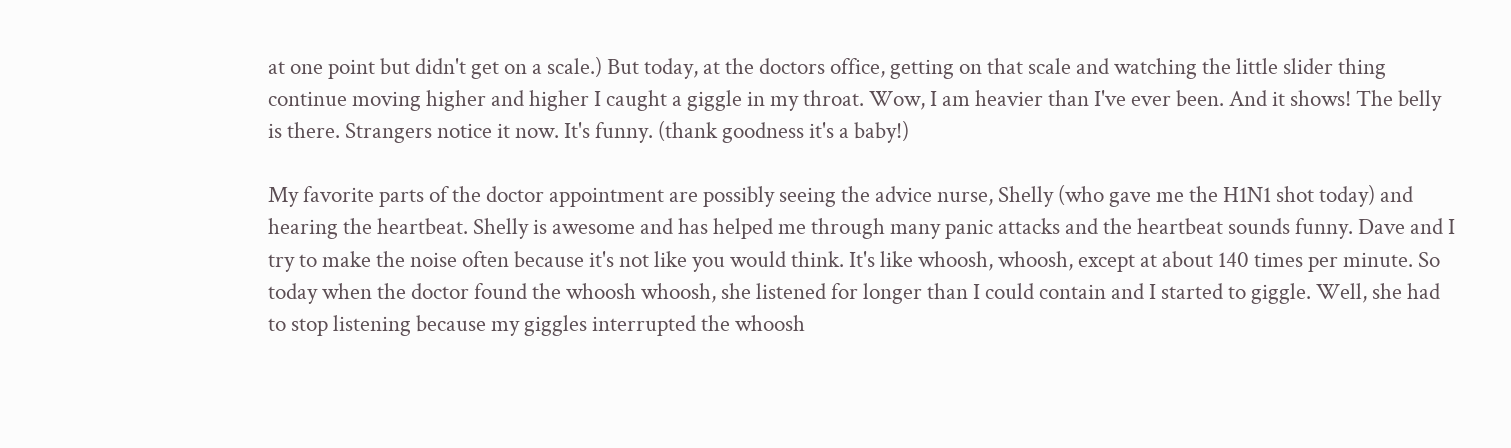at one point but didn't get on a scale.) But today, at the doctors office, getting on that scale and watching the little slider thing continue moving higher and higher I caught a giggle in my throat. Wow, I am heavier than I've ever been. And it shows! The belly is there. Strangers notice it now. It's funny. (thank goodness it's a baby!)

My favorite parts of the doctor appointment are possibly seeing the advice nurse, Shelly (who gave me the H1N1 shot today) and hearing the heartbeat. Shelly is awesome and has helped me through many panic attacks and the heartbeat sounds funny. Dave and I try to make the noise often because it's not like you would think. It's like whoosh, whoosh, except at about 140 times per minute. So today when the doctor found the whoosh whoosh, she listened for longer than I could contain and I started to giggle. Well, she had to stop listening because my giggles interrupted the whoosh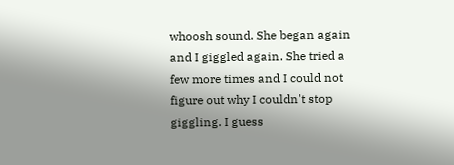whoosh sound. She began again and I giggled again. She tried a few more times and I could not figure out why I couldn't stop giggling. I guess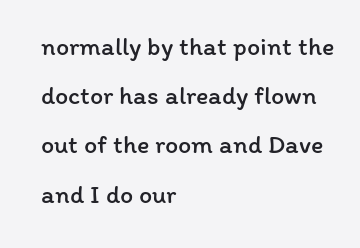normally by that point the doctor has already flown out of the room and Dave and I do our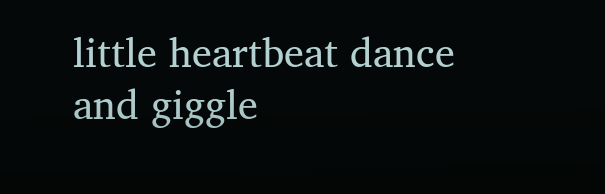little heartbeat dance and giggle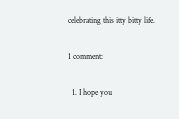celebrating this itty bitty life.

1 comment:

  1. I hope you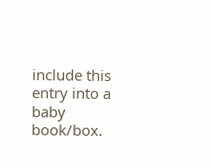include this entry into a baby book/box.